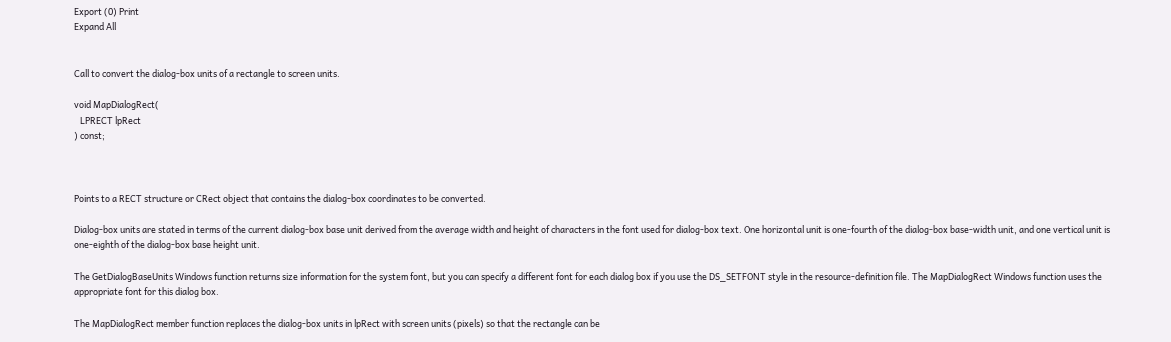Export (0) Print
Expand All


Call to convert the dialog-box units of a rectangle to screen units.

void MapDialogRect(
   LPRECT lpRect
) const;



Points to a RECT structure or CRect object that contains the dialog-box coordinates to be converted.

Dialog-box units are stated in terms of the current dialog-box base unit derived from the average width and height of characters in the font used for dialog-box text. One horizontal unit is one-fourth of the dialog-box base-width unit, and one vertical unit is one-eighth of the dialog-box base height unit.

The GetDialogBaseUnits Windows function returns size information for the system font, but you can specify a different font for each dialog box if you use the DS_SETFONT style in the resource-definition file. The MapDialogRect Windows function uses the appropriate font for this dialog box.

The MapDialogRect member function replaces the dialog-box units in lpRect with screen units (pixels) so that the rectangle can be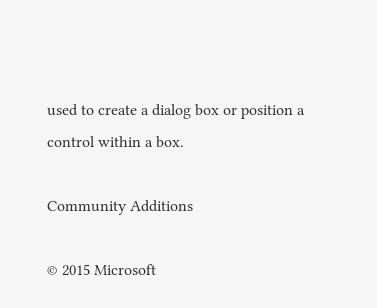used to create a dialog box or position a control within a box.

Community Additions

© 2015 Microsoft